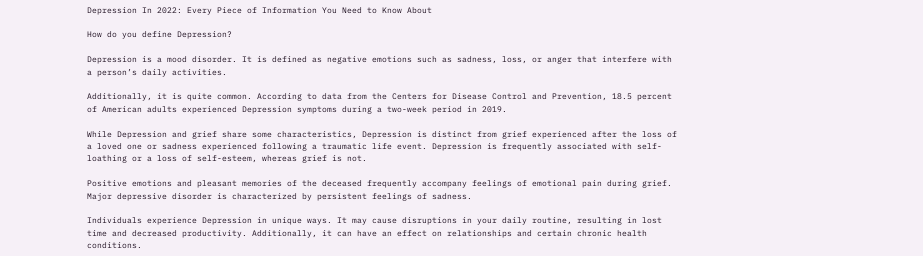Depression In 2022: Every Piece of Information You Need to Know About

How do you define Depression?

Depression is a mood disorder. It is defined as negative emotions such as sadness, loss, or anger that interfere with a person’s daily activities.

Additionally, it is quite common. According to data from the Centers for Disease Control and Prevention, 18.5 percent of American adults experienced Depression symptoms during a two-week period in 2019.

While Depression and grief share some characteristics, Depression is distinct from grief experienced after the loss of a loved one or sadness experienced following a traumatic life event. Depression is frequently associated with self-loathing or a loss of self-esteem, whereas grief is not.

Positive emotions and pleasant memories of the deceased frequently accompany feelings of emotional pain during grief. Major depressive disorder is characterized by persistent feelings of sadness.

Individuals experience Depression in unique ways. It may cause disruptions in your daily routine, resulting in lost time and decreased productivity. Additionally, it can have an effect on relationships and certain chronic health conditions.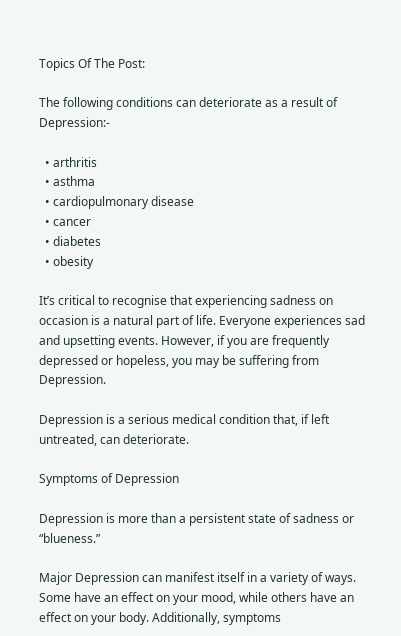Topics Of The Post:

The following conditions can deteriorate as a result of Depression:-

  • arthritis
  • asthma
  • cardiopulmonary disease
  • cancer
  • diabetes
  • obesity

It’s critical to recognise that experiencing sadness on occasion is a natural part of life. Everyone experiences sad and upsetting events. However, if you are frequently depressed or hopeless, you may be suffering from Depression.

Depression is a serious medical condition that, if left untreated, can deteriorate.

Symptoms of Depression

Depression is more than a persistent state of sadness or “blueness.”

Major Depression can manifest itself in a variety of ways. Some have an effect on your mood, while others have an effect on your body. Additionally, symptoms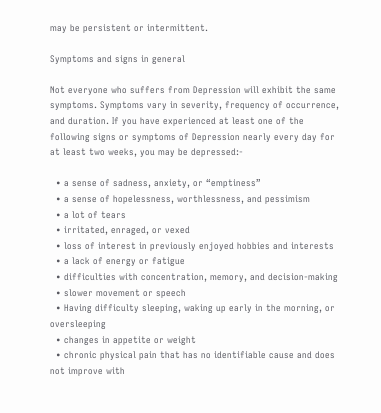may be persistent or intermittent.

Symptoms and signs in general

Not everyone who suffers from Depression will exhibit the same symptoms. Symptoms vary in severity, frequency of occurrence, and duration. If you have experienced at least one of the following signs or symptoms of Depression nearly every day for at least two weeks, you may be depressed:-

  • a sense of sadness, anxiety, or “emptiness”
  • a sense of hopelessness, worthlessness, and pessimism
  • a lot of tears
  • irritated, enraged, or vexed
  • loss of interest in previously enjoyed hobbies and interests
  • a lack of energy or fatigue
  • difficulties with concentration, memory, and decision-making
  • slower movement or speech
  • Having difficulty sleeping, waking up early in the morning, or oversleeping
  • changes in appetite or weight
  • chronic physical pain that has no identifiable cause and does not improve with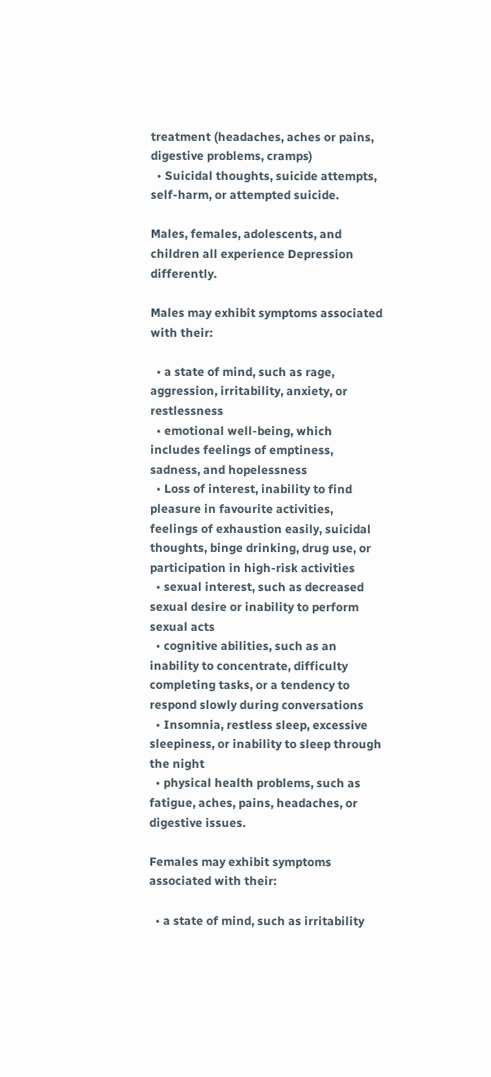treatment (headaches, aches or pains, digestive problems, cramps)
  • Suicidal thoughts, suicide attempts, self-harm, or attempted suicide.

Males, females, adolescents, and children all experience Depression differently.

Males may exhibit symptoms associated with their:

  • a state of mind, such as rage, aggression, irritability, anxiety, or restlessness
  • emotional well-being, which includes feelings of emptiness, sadness, and hopelessness
  • Loss of interest, inability to find pleasure in favourite activities, feelings of exhaustion easily, suicidal thoughts, binge drinking, drug use, or participation in high-risk activities
  • sexual interest, such as decreased sexual desire or inability to perform sexual acts
  • cognitive abilities, such as an inability to concentrate, difficulty completing tasks, or a tendency to respond slowly during conversations
  • Insomnia, restless sleep, excessive sleepiness, or inability to sleep through the night
  • physical health problems, such as fatigue, aches, pains, headaches, or digestive issues.

Females may exhibit symptoms associated with their:

  • a state of mind, such as irritability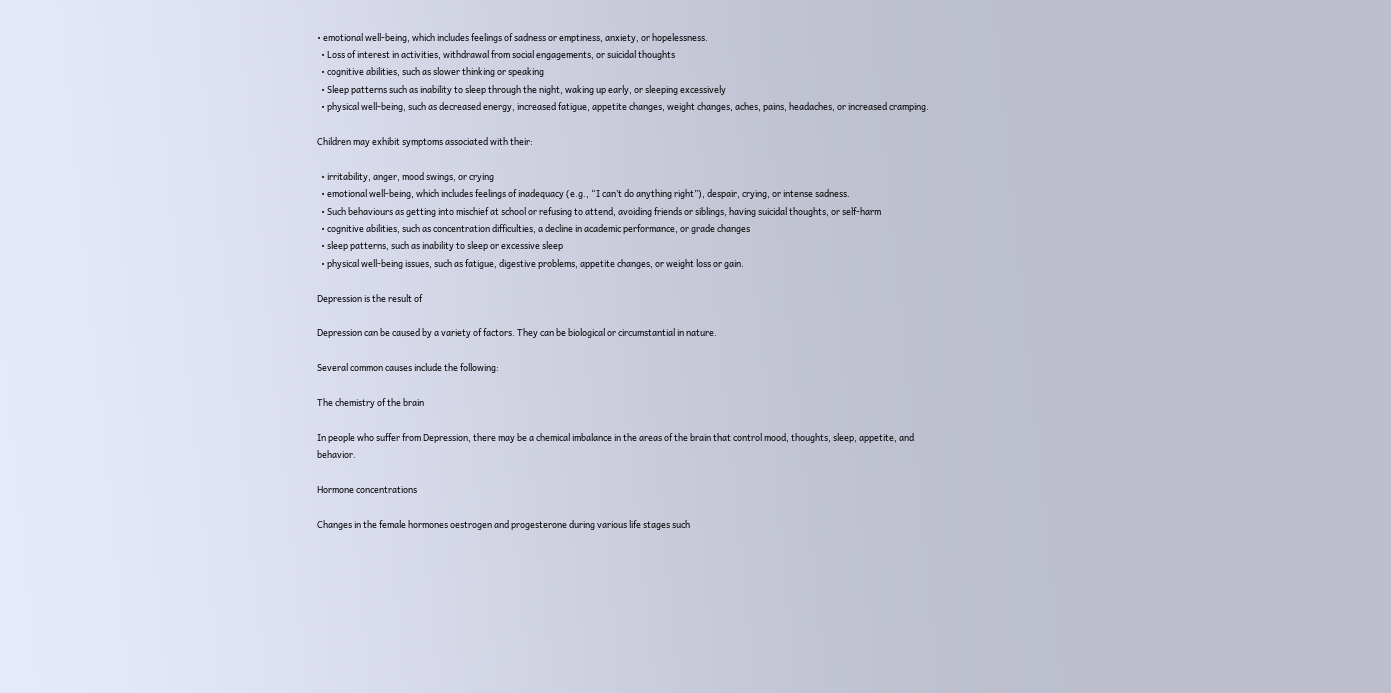• emotional well-being, which includes feelings of sadness or emptiness, anxiety, or hopelessness.
  • Loss of interest in activities, withdrawal from social engagements, or suicidal thoughts
  • cognitive abilities, such as slower thinking or speaking
  • Sleep patterns such as inability to sleep through the night, waking up early, or sleeping excessively
  • physical well-being, such as decreased energy, increased fatigue, appetite changes, weight changes, aches, pains, headaches, or increased cramping.

Children may exhibit symptoms associated with their:

  • irritability, anger, mood swings, or crying
  • emotional well-being, which includes feelings of inadequacy (e.g., “I can’t do anything right”), despair, crying, or intense sadness.
  • Such behaviours as getting into mischief at school or refusing to attend, avoiding friends or siblings, having suicidal thoughts, or self-harm
  • cognitive abilities, such as concentration difficulties, a decline in academic performance, or grade changes
  • sleep patterns, such as inability to sleep or excessive sleep
  • physical well-being issues, such as fatigue, digestive problems, appetite changes, or weight loss or gain.

Depression is the result of

Depression can be caused by a variety of factors. They can be biological or circumstantial in nature.

Several common causes include the following:

The chemistry of the brain

In people who suffer from Depression, there may be a chemical imbalance in the areas of the brain that control mood, thoughts, sleep, appetite, and behavior.

Hormone concentrations

Changes in the female hormones oestrogen and progesterone during various life stages such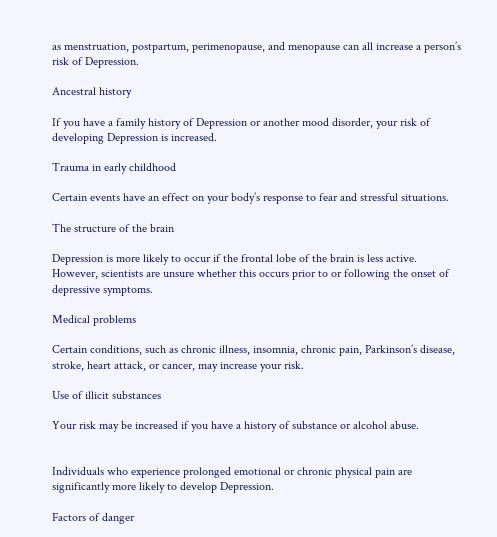as menstruation, postpartum, perimenopause, and menopause can all increase a person’s risk of Depression.

Ancestral history

If you have a family history of Depression or another mood disorder, your risk of developing Depression is increased.

Trauma in early childhood

Certain events have an effect on your body’s response to fear and stressful situations.

The structure of the brain

Depression is more likely to occur if the frontal lobe of the brain is less active. However, scientists are unsure whether this occurs prior to or following the onset of depressive symptoms.

Medical problems

Certain conditions, such as chronic illness, insomnia, chronic pain, Parkinson’s disease, stroke, heart attack, or cancer, may increase your risk.

Use of illicit substances

Your risk may be increased if you have a history of substance or alcohol abuse.


Individuals who experience prolonged emotional or chronic physical pain are significantly more likely to develop Depression.

Factors of danger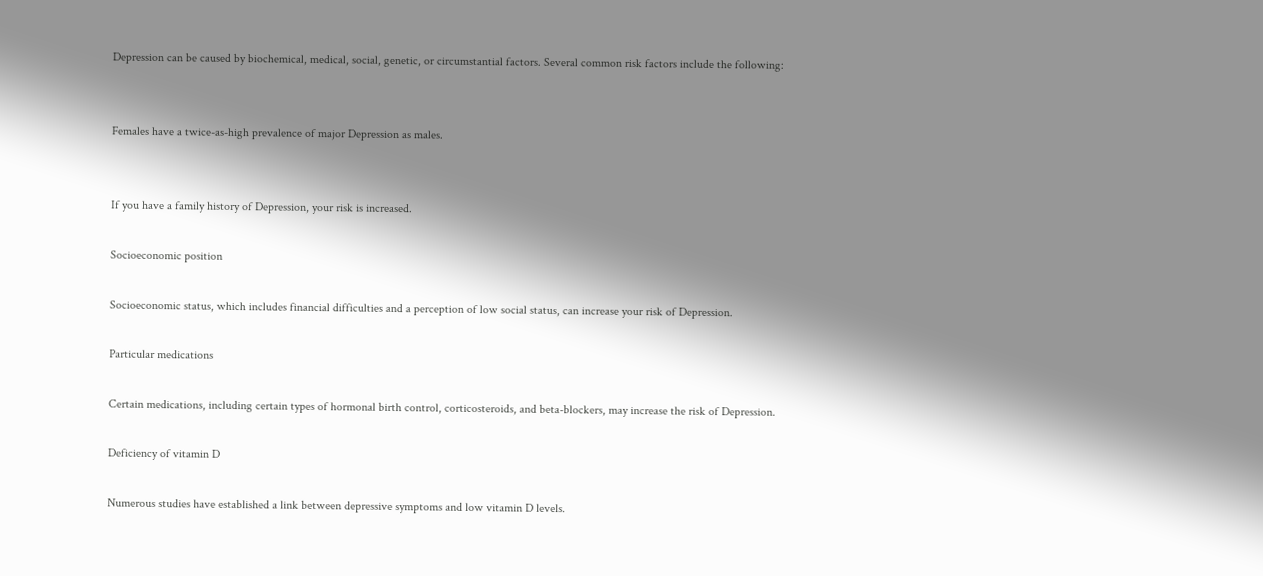Depression can be caused by biochemical, medical, social, genetic, or circumstantial factors. Several common risk factors include the following:


Females have a twice-as-high prevalence of major Depression as males.


If you have a family history of Depression, your risk is increased.

Socioeconomic position

Socioeconomic status, which includes financial difficulties and a perception of low social status, can increase your risk of Depression.

Particular medications

Certain medications, including certain types of hormonal birth control, corticosteroids, and beta-blockers, may increase the risk of Depression.

Deficiency of vitamin D

Numerous studies have established a link between depressive symptoms and low vitamin D levels.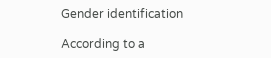Gender identification

According to a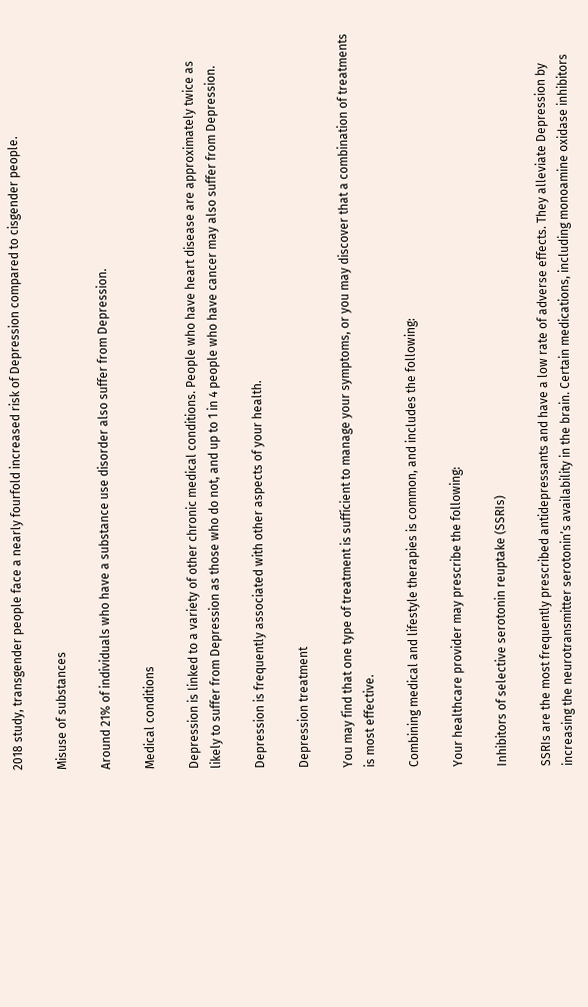2018 study, transgender people face a nearly fourfold increased risk of Depression compared to cisgender people.

Misuse of substances

Around 21% of individuals who have a substance use disorder also suffer from Depression.

Medical conditions

Depression is linked to a variety of other chronic medical conditions. People who have heart disease are approximately twice as likely to suffer from Depression as those who do not, and up to 1 in 4 people who have cancer may also suffer from Depression.

Depression is frequently associated with other aspects of your health.

Depression treatment

You may find that one type of treatment is sufficient to manage your symptoms, or you may discover that a combination of treatments is most effective.

Combining medical and lifestyle therapies is common, and includes the following:

Your healthcare provider may prescribe the following:

Inhibitors of selective serotonin reuptake (SSRIs)

SSRIs are the most frequently prescribed antidepressants and have a low rate of adverse effects. They alleviate Depression by increasing the neurotransmitter serotonin’s availability in the brain. Certain medications, including monoamine oxidase inhibitors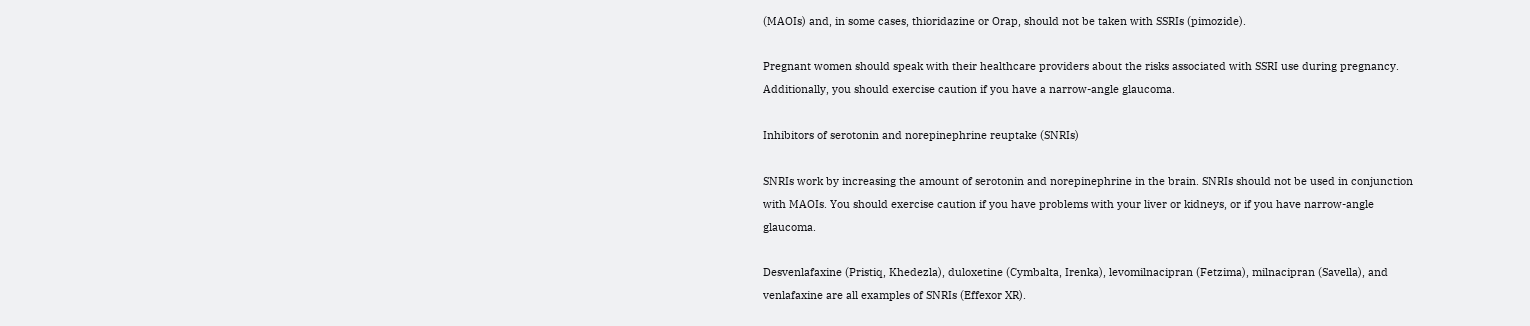(MAOIs) and, in some cases, thioridazine or Orap, should not be taken with SSRIs (pimozide).

Pregnant women should speak with their healthcare providers about the risks associated with SSRI use during pregnancy. Additionally, you should exercise caution if you have a narrow-angle glaucoma.

Inhibitors of serotonin and norepinephrine reuptake (SNRIs)

SNRIs work by increasing the amount of serotonin and norepinephrine in the brain. SNRIs should not be used in conjunction with MAOIs. You should exercise caution if you have problems with your liver or kidneys, or if you have narrow-angle glaucoma.

Desvenlafaxine (Pristiq, Khedezla), duloxetine (Cymbalta, Irenka), levomilnacipran (Fetzima), milnacipran (Savella), and venlafaxine are all examples of SNRIs (Effexor XR).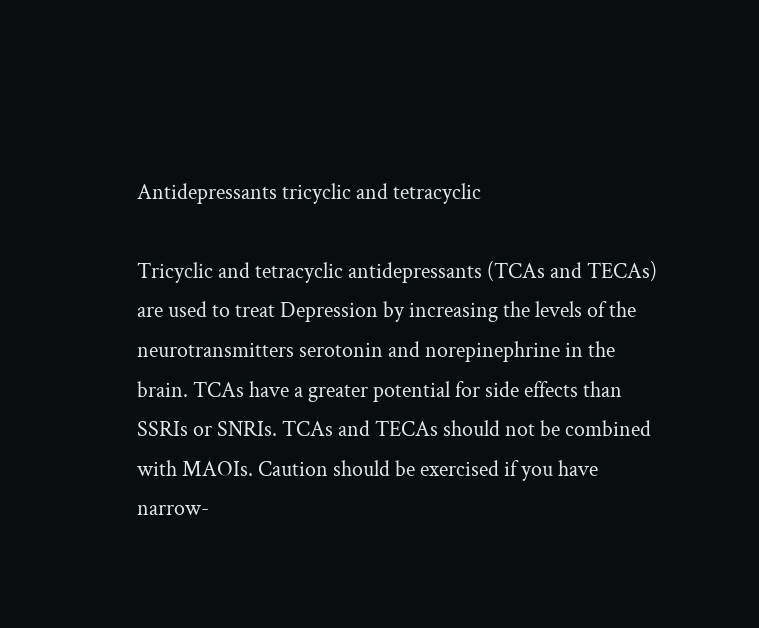Antidepressants tricyclic and tetracyclic

Tricyclic and tetracyclic antidepressants (TCAs and TECAs) are used to treat Depression by increasing the levels of the neurotransmitters serotonin and norepinephrine in the brain. TCAs have a greater potential for side effects than SSRIs or SNRIs. TCAs and TECAs should not be combined with MAOIs. Caution should be exercised if you have narrow-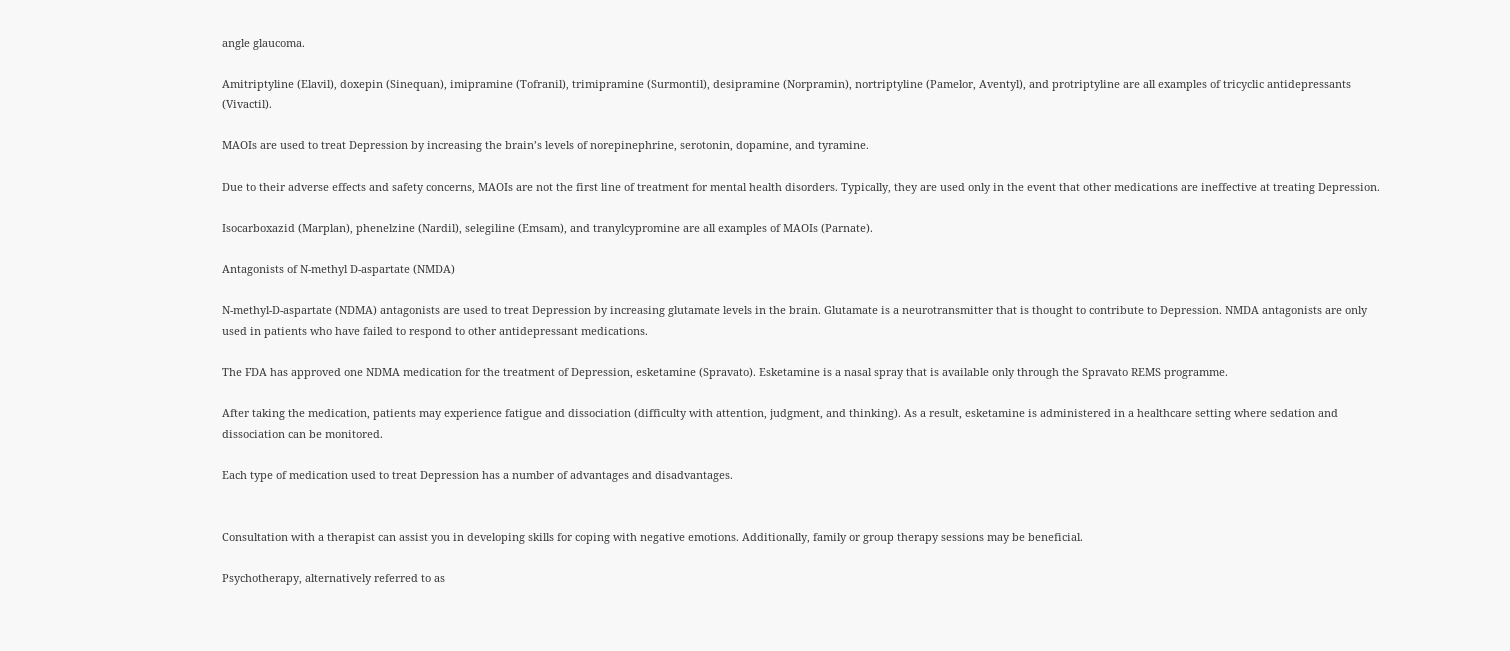angle glaucoma.

Amitriptyline (Elavil), doxepin (Sinequan), imipramine (Tofranil), trimipramine (Surmontil), desipramine (Norpramin), nortriptyline (Pamelor, Aventyl), and protriptyline are all examples of tricyclic antidepressants (Vivactil).

MAOIs are used to treat Depression by increasing the brain’s levels of norepinephrine, serotonin, dopamine, and tyramine.

Due to their adverse effects and safety concerns, MAOIs are not the first line of treatment for mental health disorders. Typically, they are used only in the event that other medications are ineffective at treating Depression.

Isocarboxazid (Marplan), phenelzine (Nardil), selegiline (Emsam), and tranylcypromine are all examples of MAOIs (Parnate).

Antagonists of N-methyl D-aspartate (NMDA)

N-methyl-D-aspartate (NDMA) antagonists are used to treat Depression by increasing glutamate levels in the brain. Glutamate is a neurotransmitter that is thought to contribute to Depression. NMDA antagonists are only used in patients who have failed to respond to other antidepressant medications.

The FDA has approved one NDMA medication for the treatment of Depression, esketamine (Spravato). Esketamine is a nasal spray that is available only through the Spravato REMS programme.

After taking the medication, patients may experience fatigue and dissociation (difficulty with attention, judgment, and thinking). As a result, esketamine is administered in a healthcare setting where sedation and dissociation can be monitored.

Each type of medication used to treat Depression has a number of advantages and disadvantages.


Consultation with a therapist can assist you in developing skills for coping with negative emotions. Additionally, family or group therapy sessions may be beneficial.

Psychotherapy, alternatively referred to as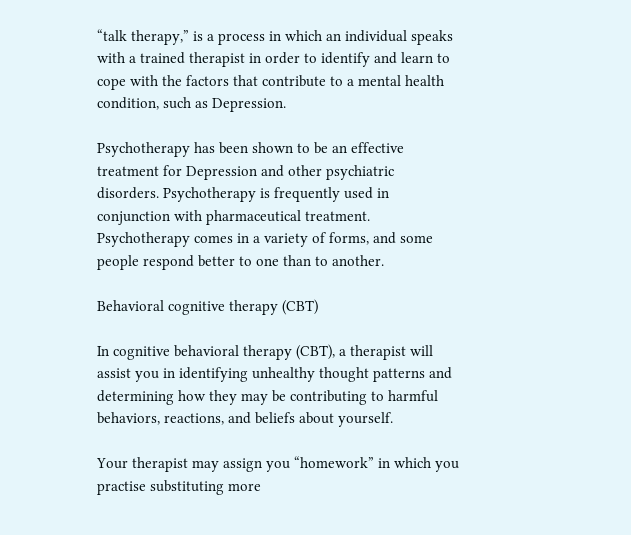“talk therapy,” is a process in which an individual speaks with a trained therapist in order to identify and learn to cope with the factors that contribute to a mental health condition, such as Depression.

Psychotherapy has been shown to be an effective treatment for Depression and other psychiatric disorders. Psychotherapy is frequently used in conjunction with pharmaceutical treatment. Psychotherapy comes in a variety of forms, and some people respond better to one than to another.

Behavioral cognitive therapy (CBT)

In cognitive behavioral therapy (CBT), a therapist will assist you in identifying unhealthy thought patterns and determining how they may be contributing to harmful behaviors, reactions, and beliefs about yourself.

Your therapist may assign you “homework” in which you practise substituting more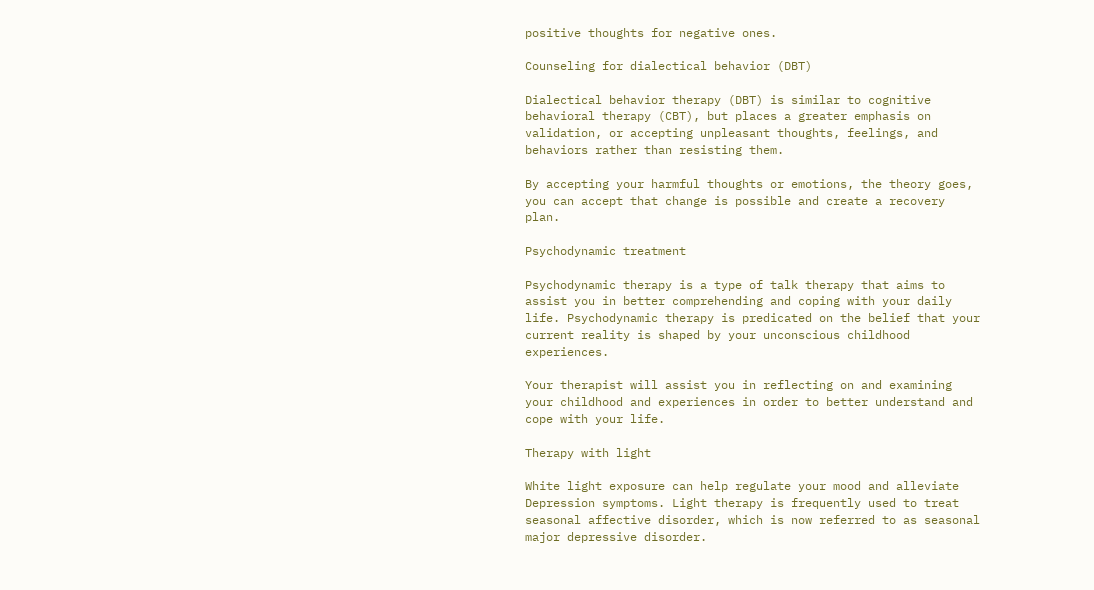positive thoughts for negative ones.

Counseling for dialectical behavior (DBT)

Dialectical behavior therapy (DBT) is similar to cognitive behavioral therapy (CBT), but places a greater emphasis on validation, or accepting unpleasant thoughts, feelings, and behaviors rather than resisting them.

By accepting your harmful thoughts or emotions, the theory goes, you can accept that change is possible and create a recovery plan.

Psychodynamic treatment

Psychodynamic therapy is a type of talk therapy that aims to assist you in better comprehending and coping with your daily life. Psychodynamic therapy is predicated on the belief that your current reality is shaped by your unconscious childhood experiences.

Your therapist will assist you in reflecting on and examining your childhood and experiences in order to better understand and cope with your life.

Therapy with light

White light exposure can help regulate your mood and alleviate Depression symptoms. Light therapy is frequently used to treat seasonal affective disorder, which is now referred to as seasonal major depressive disorder.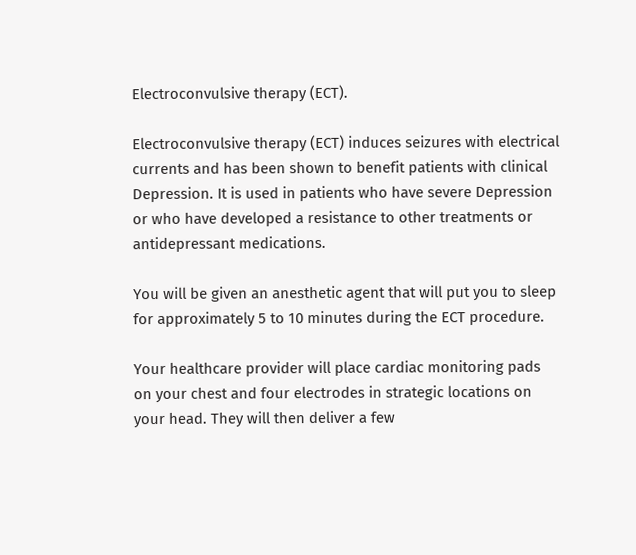Electroconvulsive therapy (ECT).

Electroconvulsive therapy (ECT) induces seizures with electrical currents and has been shown to benefit patients with clinical Depression. It is used in patients who have severe Depression or who have developed a resistance to other treatments or antidepressant medications.

You will be given an anesthetic agent that will put you to sleep for approximately 5 to 10 minutes during the ECT procedure.

Your healthcare provider will place cardiac monitoring pads on your chest and four electrodes in strategic locations on your head. They will then deliver a few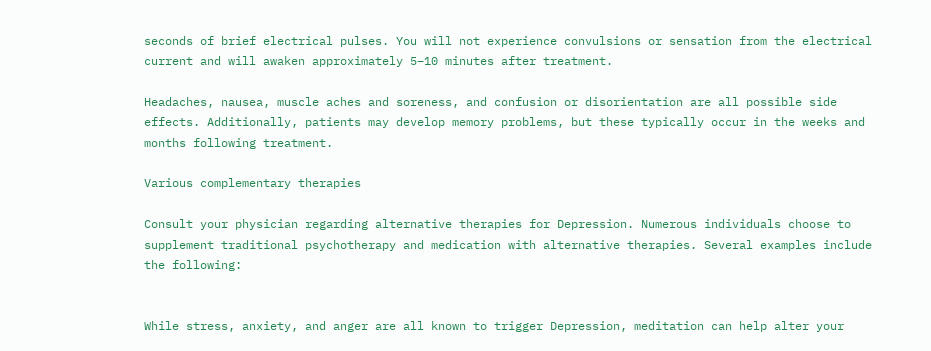seconds of brief electrical pulses. You will not experience convulsions or sensation from the electrical current and will awaken approximately 5–10 minutes after treatment.

Headaches, nausea, muscle aches and soreness, and confusion or disorientation are all possible side effects. Additionally, patients may develop memory problems, but these typically occur in the weeks and months following treatment.

Various complementary therapies

Consult your physician regarding alternative therapies for Depression. Numerous individuals choose to supplement traditional psychotherapy and medication with alternative therapies. Several examples include the following:


While stress, anxiety, and anger are all known to trigger Depression, meditation can help alter your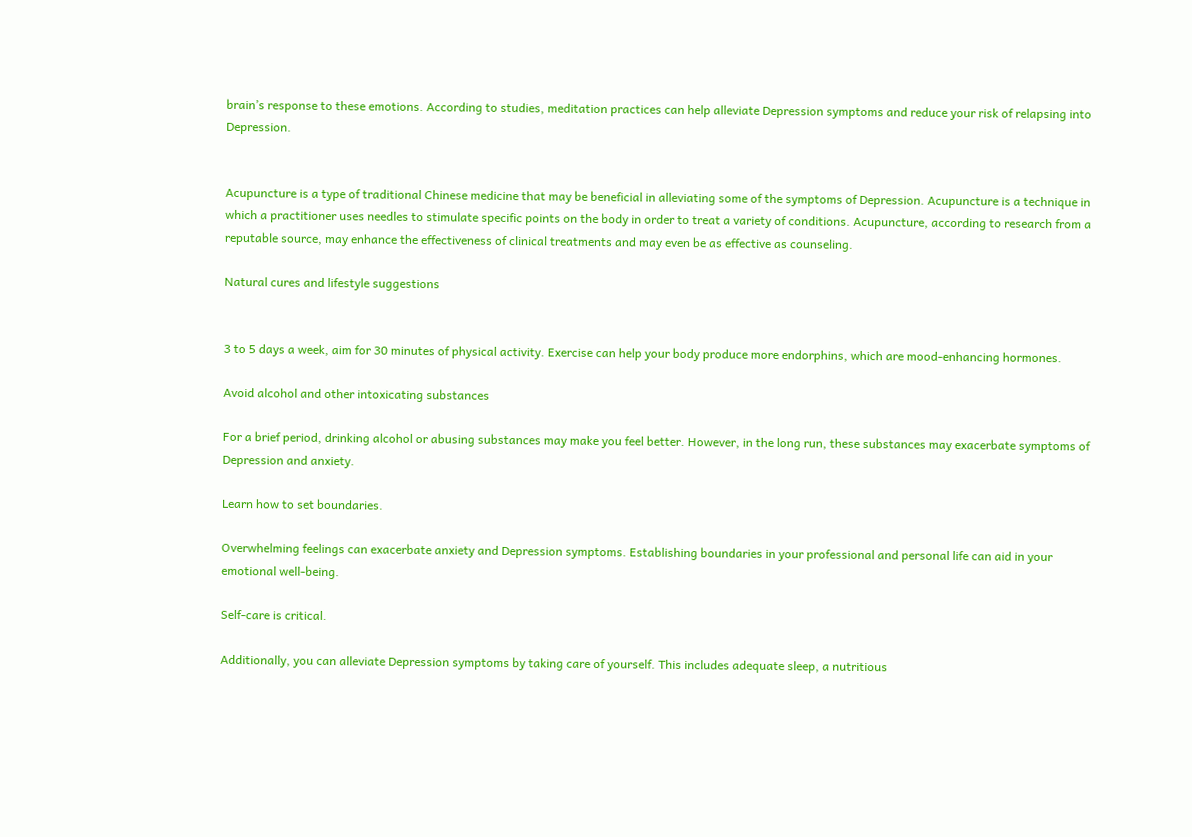brain’s response to these emotions. According to studies, meditation practices can help alleviate Depression symptoms and reduce your risk of relapsing into Depression.


Acupuncture is a type of traditional Chinese medicine that may be beneficial in alleviating some of the symptoms of Depression. Acupuncture is a technique in which a practitioner uses needles to stimulate specific points on the body in order to treat a variety of conditions. Acupuncture, according to research from a reputable source, may enhance the effectiveness of clinical treatments and may even be as effective as counseling.

Natural cures and lifestyle suggestions


3 to 5 days a week, aim for 30 minutes of physical activity. Exercise can help your body produce more endorphins, which are mood-enhancing hormones.

Avoid alcohol and other intoxicating substances

For a brief period, drinking alcohol or abusing substances may make you feel better. However, in the long run, these substances may exacerbate symptoms of Depression and anxiety.

Learn how to set boundaries.

Overwhelming feelings can exacerbate anxiety and Depression symptoms. Establishing boundaries in your professional and personal life can aid in your emotional well-being.

Self-care is critical.

Additionally, you can alleviate Depression symptoms by taking care of yourself. This includes adequate sleep, a nutritious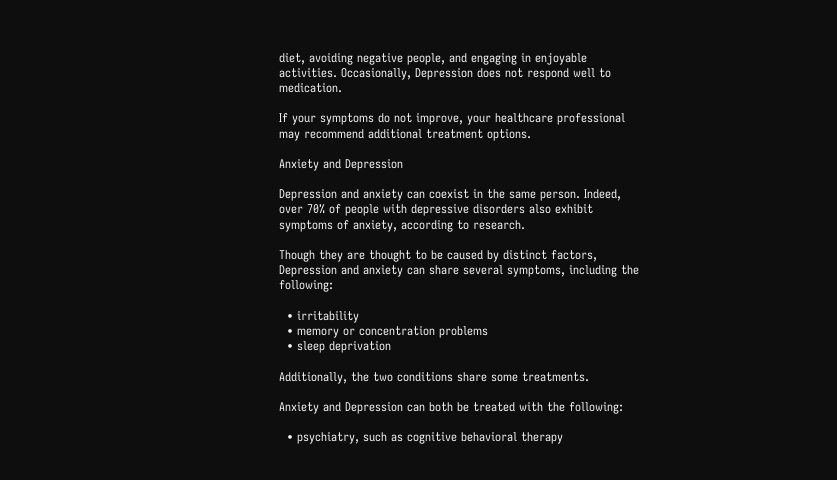diet, avoiding negative people, and engaging in enjoyable activities. Occasionally, Depression does not respond well to medication.

If your symptoms do not improve, your healthcare professional may recommend additional treatment options.

Anxiety and Depression

Depression and anxiety can coexist in the same person. Indeed, over 70% of people with depressive disorders also exhibit symptoms of anxiety, according to research.

Though they are thought to be caused by distinct factors, Depression and anxiety can share several symptoms, including the following:

  • irritability
  • memory or concentration problems
  • sleep deprivation

Additionally, the two conditions share some treatments.

Anxiety and Depression can both be treated with the following:

  • psychiatry, such as cognitive behavioral therapy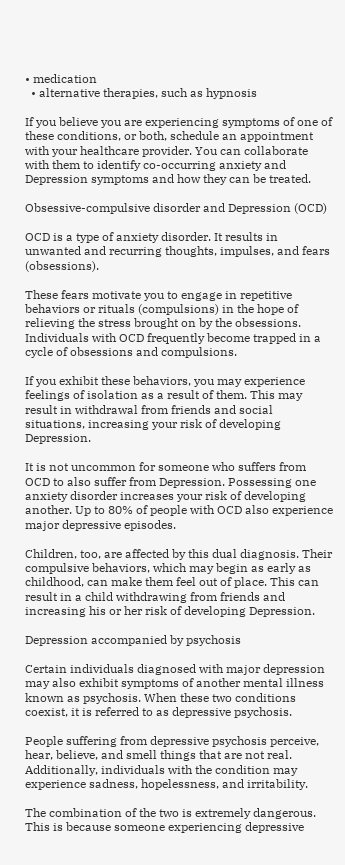• medication
  • alternative therapies, such as hypnosis

If you believe you are experiencing symptoms of one of these conditions, or both, schedule an appointment with your healthcare provider. You can collaborate with them to identify co-occurring anxiety and Depression symptoms and how they can be treated.

Obsessive-compulsive disorder and Depression (OCD)

OCD is a type of anxiety disorder. It results in unwanted and recurring thoughts, impulses, and fears (obsessions).

These fears motivate you to engage in repetitive behaviors or rituals (compulsions) in the hope of relieving the stress brought on by the obsessions. Individuals with OCD frequently become trapped in a cycle of obsessions and compulsions.

If you exhibit these behaviors, you may experience feelings of isolation as a result of them. This may result in withdrawal from friends and social situations, increasing your risk of developing Depression.

It is not uncommon for someone who suffers from OCD to also suffer from Depression. Possessing one anxiety disorder increases your risk of developing another. Up to 80% of people with OCD also experience major depressive episodes.

Children, too, are affected by this dual diagnosis. Their compulsive behaviors, which may begin as early as childhood, can make them feel out of place. This can result in a child withdrawing from friends and increasing his or her risk of developing Depression.

Depression accompanied by psychosis

Certain individuals diagnosed with major depression may also exhibit symptoms of another mental illness known as psychosis. When these two conditions coexist, it is referred to as depressive psychosis.

People suffering from depressive psychosis perceive, hear, believe, and smell things that are not real. Additionally, individuals with the condition may experience sadness, hopelessness, and irritability.

The combination of the two is extremely dangerous. This is because someone experiencing depressive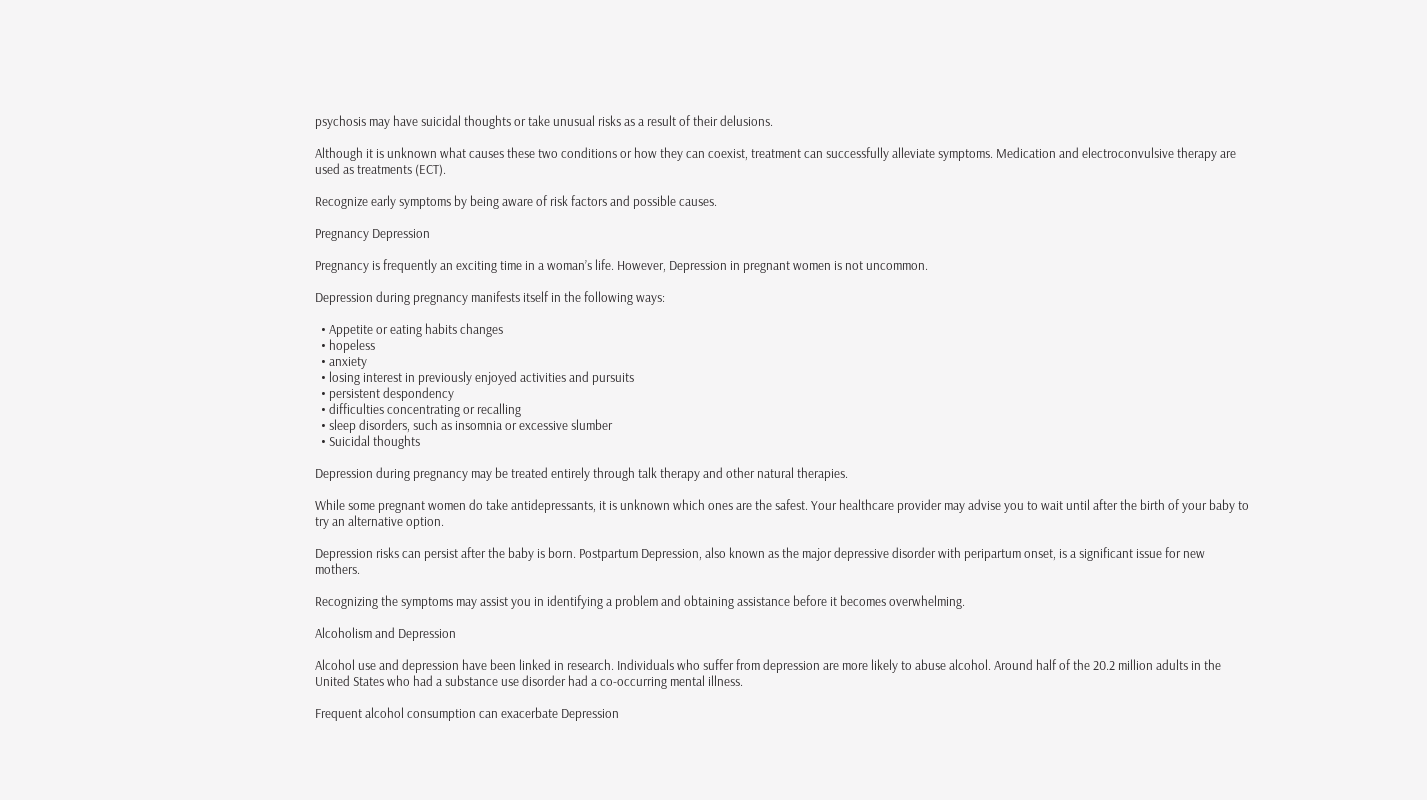psychosis may have suicidal thoughts or take unusual risks as a result of their delusions.

Although it is unknown what causes these two conditions or how they can coexist, treatment can successfully alleviate symptoms. Medication and electroconvulsive therapy are used as treatments (ECT).

Recognize early symptoms by being aware of risk factors and possible causes.

Pregnancy Depression

Pregnancy is frequently an exciting time in a woman’s life. However, Depression in pregnant women is not uncommon.

Depression during pregnancy manifests itself in the following ways:

  • Appetite or eating habits changes
  • hopeless
  • anxiety
  • losing interest in previously enjoyed activities and pursuits
  • persistent despondency
  • difficulties concentrating or recalling
  • sleep disorders, such as insomnia or excessive slumber
  • Suicidal thoughts

Depression during pregnancy may be treated entirely through talk therapy and other natural therapies.

While some pregnant women do take antidepressants, it is unknown which ones are the safest. Your healthcare provider may advise you to wait until after the birth of your baby to try an alternative option.

Depression risks can persist after the baby is born. Postpartum Depression, also known as the major depressive disorder with peripartum onset, is a significant issue for new mothers.

Recognizing the symptoms may assist you in identifying a problem and obtaining assistance before it becomes overwhelming.

Alcoholism and Depression

Alcohol use and depression have been linked in research. Individuals who suffer from depression are more likely to abuse alcohol. Around half of the 20.2 million adults in the United States who had a substance use disorder had a co-occurring mental illness.

Frequent alcohol consumption can exacerbate Depression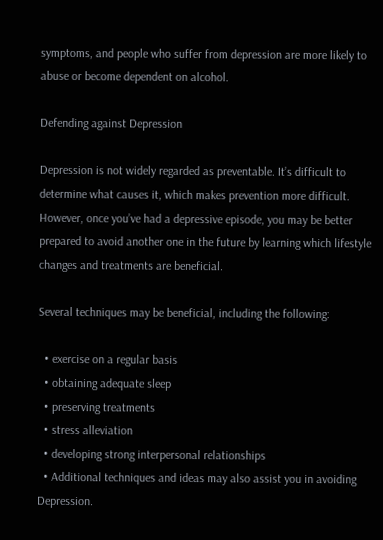symptoms, and people who suffer from depression are more likely to abuse or become dependent on alcohol.

Defending against Depression

Depression is not widely regarded as preventable. It’s difficult to determine what causes it, which makes prevention more difficult. However, once you’ve had a depressive episode, you may be better prepared to avoid another one in the future by learning which lifestyle changes and treatments are beneficial.

Several techniques may be beneficial, including the following:

  • exercise on a regular basis
  • obtaining adequate sleep
  • preserving treatments
  • stress alleviation
  • developing strong interpersonal relationships
  • Additional techniques and ideas may also assist you in avoiding Depression.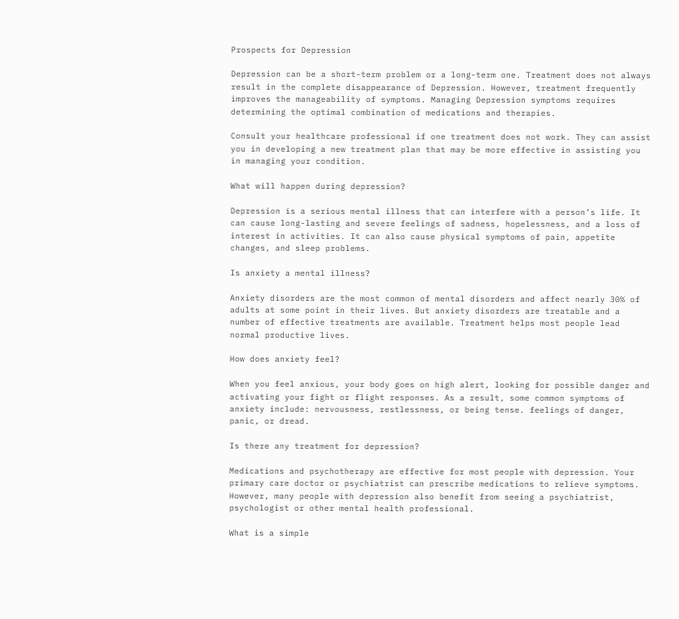Prospects for Depression

Depression can be a short-term problem or a long-term one. Treatment does not always result in the complete disappearance of Depression. However, treatment frequently improves the manageability of symptoms. Managing Depression symptoms requires determining the optimal combination of medications and therapies.

Consult your healthcare professional if one treatment does not work. They can assist you in developing a new treatment plan that may be more effective in assisting you in managing your condition.

What will happen during depression?

Depression is a serious mental illness that can interfere with a person’s life. It can cause long-lasting and severe feelings of sadness, hopelessness, and a loss of interest in activities. It can also cause physical symptoms of pain, appetite changes, and sleep problems.

Is anxiety a mental illness?

Anxiety disorders are the most common of mental disorders and affect nearly 30% of adults at some point in their lives. But anxiety disorders are treatable and a number of effective treatments are available. Treatment helps most people lead normal productive lives.

How does anxiety feel?

When you feel anxious, your body goes on high alert, looking for possible danger and activating your fight or flight responses. As a result, some common symptoms of anxiety include: nervousness, restlessness, or being tense. feelings of danger, panic, or dread.

Is there any treatment for depression?

Medications and psychotherapy are effective for most people with depression. Your primary care doctor or psychiatrist can prescribe medications to relieve symptoms. However, many people with depression also benefit from seeing a psychiatrist, psychologist or other mental health professional.

What is a simple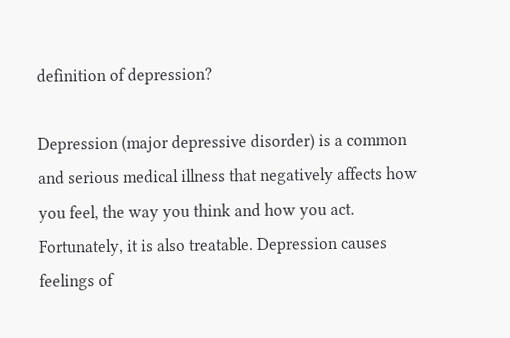definition of depression?

Depression (major depressive disorder) is a common and serious medical illness that negatively affects how you feel, the way you think and how you act. Fortunately, it is also treatable. Depression causes feelings of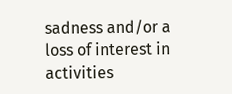sadness and/or a loss of interest in activities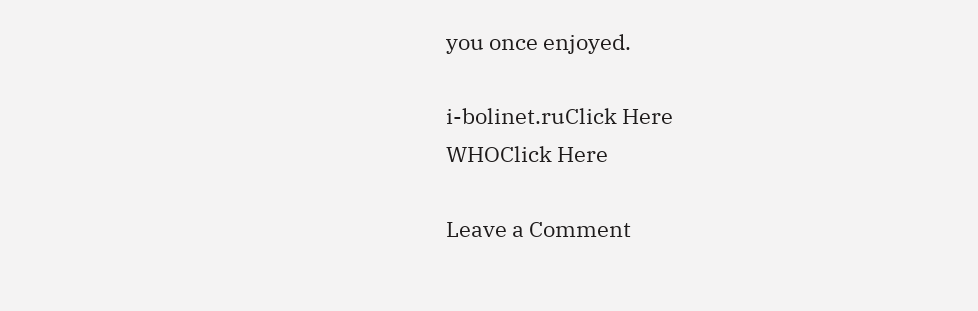you once enjoyed.

i-bolinet.ruClick Here
WHOClick Here

Leave a Comment